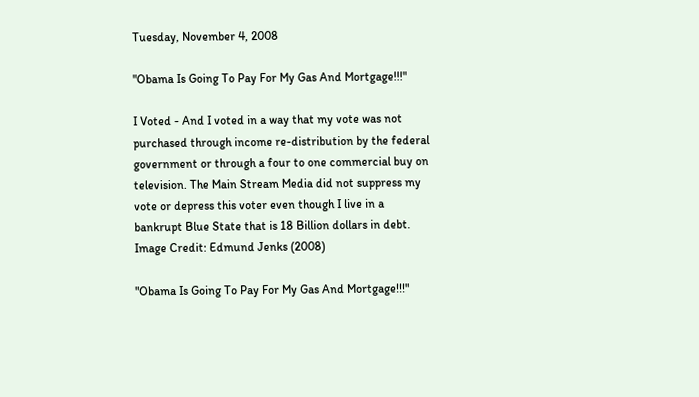Tuesday, November 4, 2008

"Obama Is Going To Pay For My Gas And Mortgage!!!"

I Voted - And I voted in a way that my vote was not purchased through income re-distribution by the federal government or through a four to one commercial buy on television. The Main Stream Media did not suppress my vote or depress this voter even though I live in a bankrupt Blue State that is 18 Billion dollars in debt. Image Credit: Edmund Jenks (2008)

"Obama Is Going To Pay For My Gas And Mortgage!!!"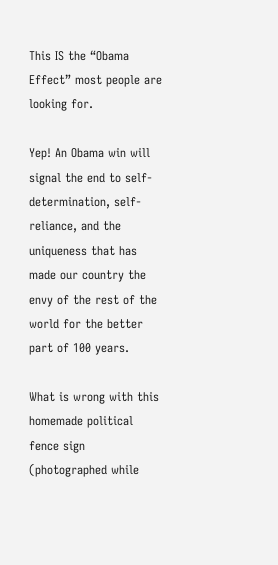This IS the “Obama Effect” most people are looking for.

Yep! An Obama win will signal the end to self-determination, self-reliance, and the uniqueness that has made our country the envy of the rest of the world for the better part of 100 years.

What is wrong with this homemade political fence sign (photographed while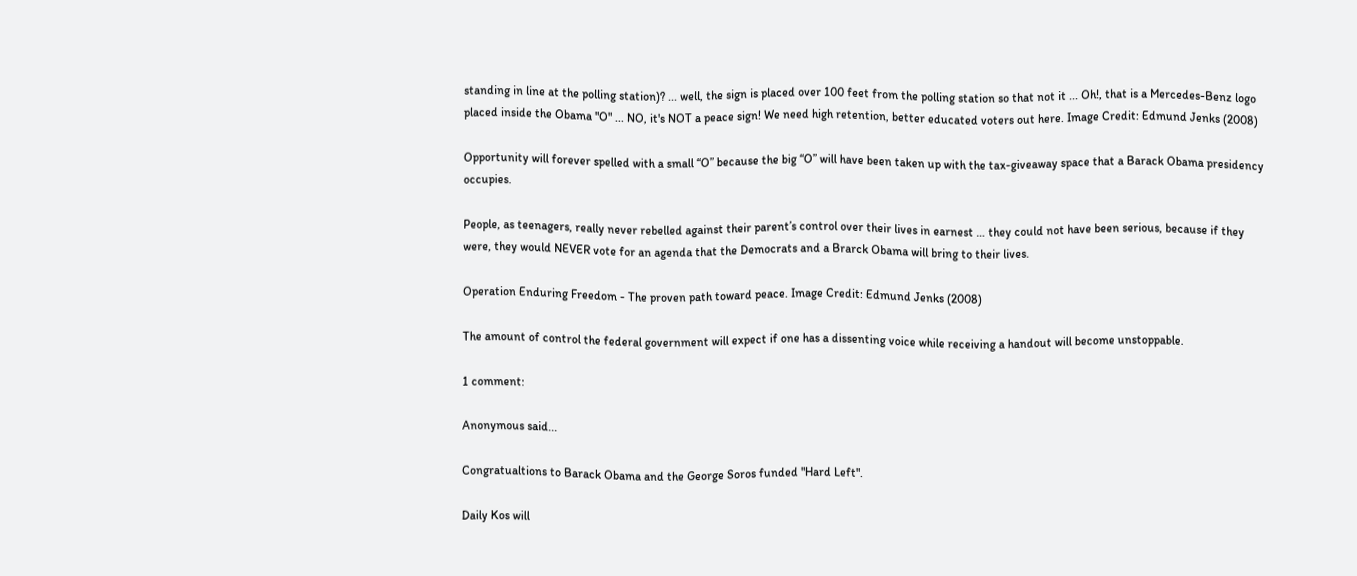standing in line at the polling station)? ... well, the sign is placed over 100 feet from the polling station so that not it ... Oh!, that is a Mercedes-Benz logo placed inside the Obama "O" ... NO, it's NOT a peace sign! We need high retention, better educated voters out here. Image Credit: Edmund Jenks (2008)

Opportunity will forever spelled with a small “O” because the big “O” will have been taken up with the tax-giveaway space that a Barack Obama presidency occupies.

People, as teenagers, really never rebelled against their parent’s control over their lives in earnest … they could not have been serious, because if they were, they would NEVER vote for an agenda that the Democrats and a Brarck Obama will bring to their lives.

Operation Enduring Freedom - The proven path toward peace. Image Credit: Edmund Jenks (2008)

The amount of control the federal government will expect if one has a dissenting voice while receiving a handout will become unstoppable.

1 comment:

Anonymous said...

Congratualtions to Barack Obama and the George Soros funded "Hard Left".

Daily Kos will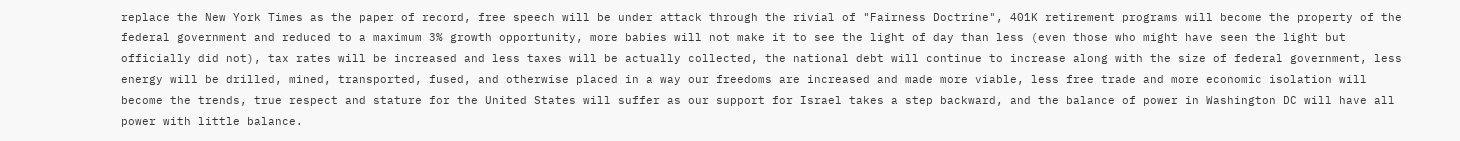replace the New York Times as the paper of record, free speech will be under attack through the rivial of "Fairness Doctrine", 401K retirement programs will become the property of the federal government and reduced to a maximum 3% growth opportunity, more babies will not make it to see the light of day than less (even those who might have seen the light but officially did not), tax rates will be increased and less taxes will be actually collected, the national debt will continue to increase along with the size of federal government, less energy will be drilled, mined, transported, fused, and otherwise placed in a way our freedoms are increased and made more viable, less free trade and more economic isolation will become the trends, true respect and stature for the United States will suffer as our support for Israel takes a step backward, and the balance of power in Washington DC will have all power with little balance.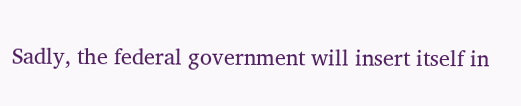Sadly, the federal government will insert itself in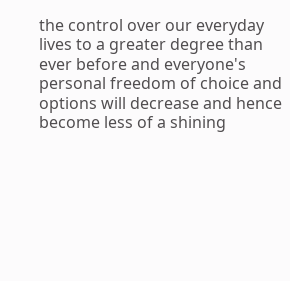the control over our everyday lives to a greater degree than ever before and everyone's personal freedom of choice and options will decrease and hence become less of a shining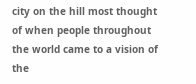city on the hill most thought of when people throughout the world came to a vision of the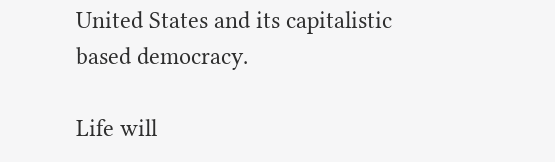United States and its capitalistic based democracy.

Life will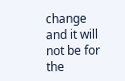change and it will not be for the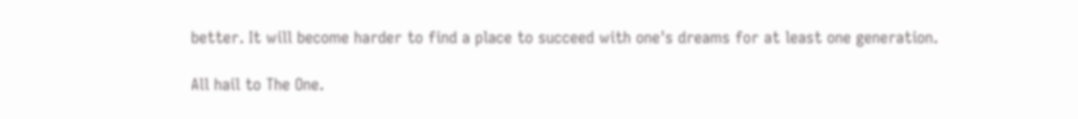better. It will become harder to find a place to succeed with one's dreams for at least one generation.

All hail to The One.